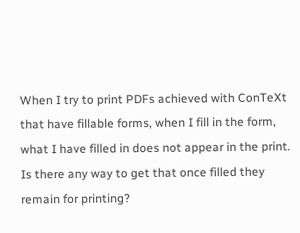When I try to print PDFs achieved with ConTeXt that have fillable forms, when I fill in the form, what I have filled in does not appear in the print. Is there any way to get that once filled they remain for printing?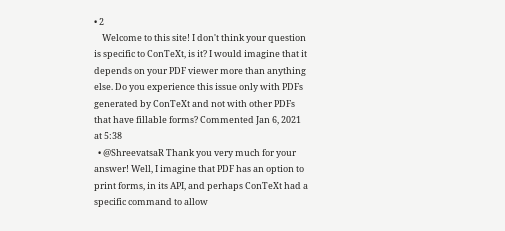• 2
    Welcome to this site! I don't think your question is specific to ConTeXt, is it? I would imagine that it depends on your PDF viewer more than anything else. Do you experience this issue only with PDFs generated by ConTeXt and not with other PDFs that have fillable forms? Commented Jan 6, 2021 at 5:38
  • @ShreevatsaR Thank you very much for your answer! Well, I imagine that PDF has an option to print forms, in its API, and perhaps ConTeXt had a specific command to allow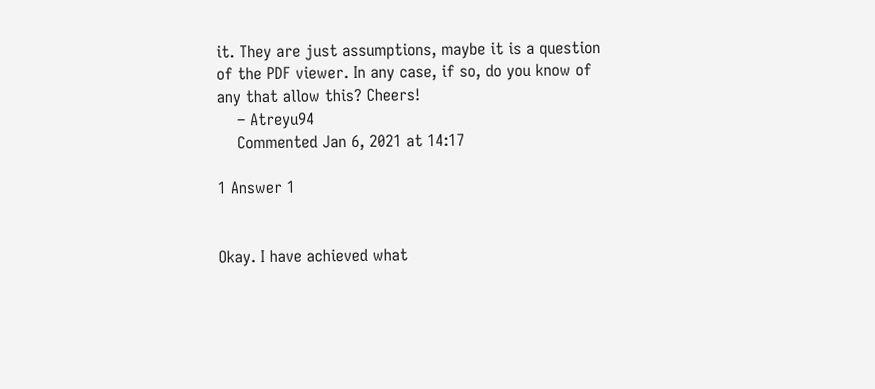it. They are just assumptions, maybe it is a question of the PDF viewer. In any case, if so, do you know of any that allow this? Cheers!
    – Atreyu94
    Commented Jan 6, 2021 at 14:17

1 Answer 1


Okay. I have achieved what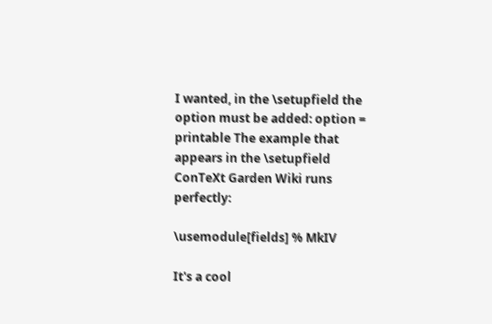I wanted, in the \setupfield the option must be added: option = printable The example that appears in the \setupfield ConTeXt Garden Wiki runs perfectly:

\usemodule[fields] % MkIV

It's a cool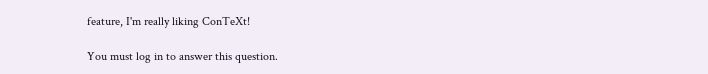feature, I'm really liking ConTeXt!

You must log in to answer this question.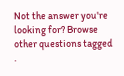Not the answer you're looking for? Browse other questions tagged .